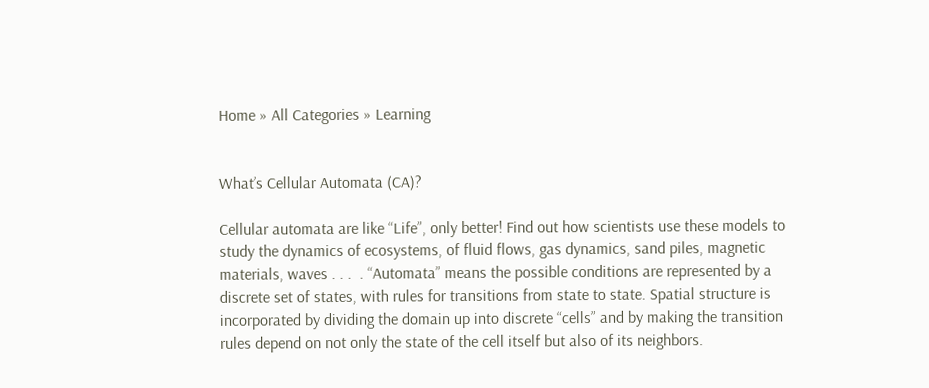Home » All Categories » Learning


What’s Cellular Automata (CA)?

Cellular automata are like “Life”, only better! Find out how scientists use these models to study the dynamics of ecosystems, of fluid flows, gas dynamics, sand piles, magnetic materials, waves . . .  . “Automata” means the possible conditions are represented by a discrete set of states, with rules for transitions from state to state. Spatial structure is incorporated by dividing the domain up into discrete “cells” and by making the transition rules depend on not only the state of the cell itself but also of its neighbors.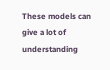These models can give a lot of understanding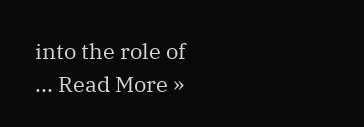into the role of ... Read More »